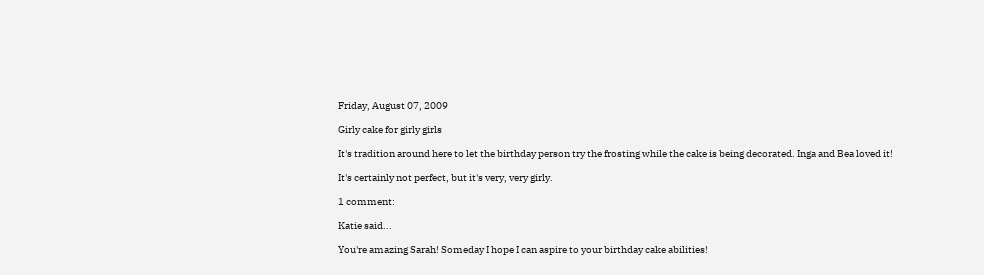Friday, August 07, 2009

Girly cake for girly girls

It's tradition around here to let the birthday person try the frosting while the cake is being decorated. Inga and Bea loved it!

It's certainly not perfect, but it's very, very girly.

1 comment:

Katie said...

You're amazing Sarah! Someday I hope I can aspire to your birthday cake abilities!